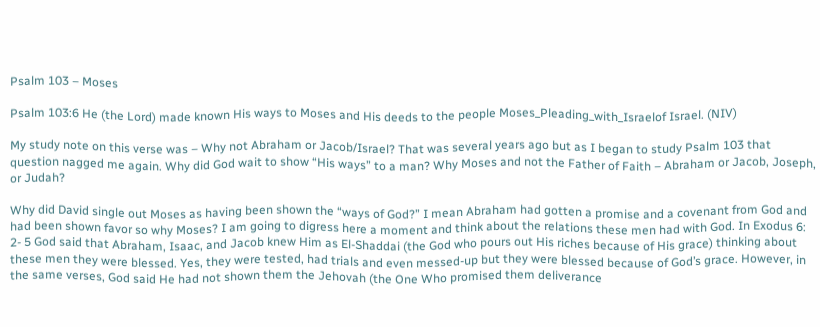Psalm 103 – Moses

Psalm 103:6 He (the Lord) made known His ways to Moses and His deeds to the people Moses_Pleading_with_Israelof Israel. (NIV)

My study note on this verse was – Why not Abraham or Jacob/Israel? That was several years ago but as I began to study Psalm 103 that question nagged me again. Why did God wait to show “His ways” to a man? Why Moses and not the Father of Faith – Abraham or Jacob, Joseph, or Judah?

Why did David single out Moses as having been shown the “ways of God?” I mean Abraham had gotten a promise and a covenant from God and had been shown favor so why Moses? I am going to digress here a moment and think about the relations these men had with God. In Exodus 6: 2- 5 God said that Abraham, Isaac, and Jacob knew Him as El-Shaddai (the God who pours out His riches because of His grace) thinking about these men they were blessed. Yes, they were tested, had trials and even messed-up but they were blessed because of God’s grace. However, in the same verses, God said He had not shown them the Jehovah (the One Who promised them deliverance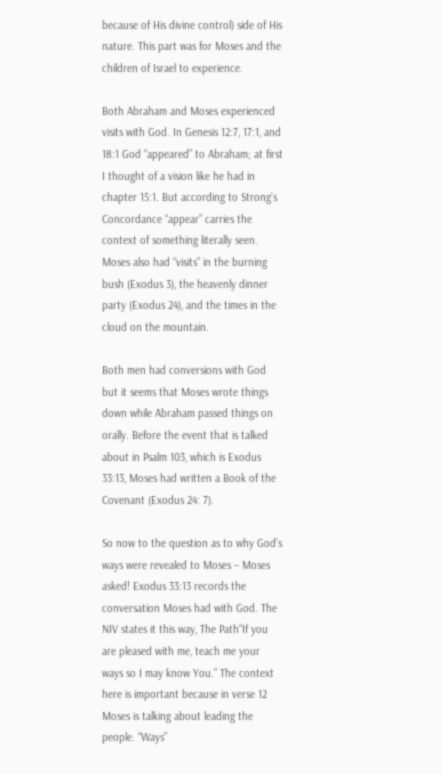because of His divine control) side of His nature. This part was for Moses and the children of Israel to experience.

Both Abraham and Moses experienced visits with God. In Genesis 12:7, 17:1, and 18:1 God “appeared” to Abraham; at first I thought of a vision like he had in chapter 15:1. But according to Strong’s Concordance “appear” carries the context of something literally seen. Moses also had “visits” in the burning bush (Exodus 3), the heavenly dinner party (Exodus 24), and the times in the cloud on the mountain.

Both men had conversions with God but it seems that Moses wrote things down while Abraham passed things on orally. Before the event that is talked about in Psalm 103, which is Exodus 33:13, Moses had written a Book of the Covenant (Exodus 24: 7).

So now to the question as to why God’s ways were revealed to Moses – Moses asked! Exodus 33:13 records the conversation Moses had with God. The NIV states it this way, The Path“If you are pleased with me, teach me your ways so I may know You.” The context here is important because in verse 12 Moses is talking about leading the people. “Ways”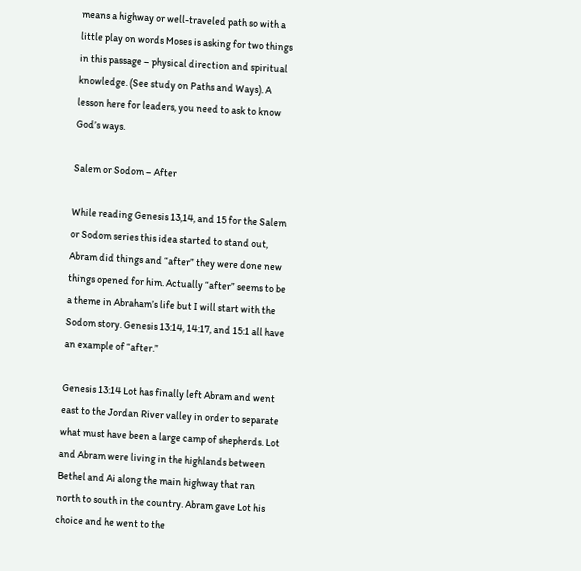means a highway or well-traveled path so with a little play on words Moses is asking for two things in this passage – physical direction and spiritual knowledge. (See study on Paths and Ways). A lesson here for leaders, you need to ask to know God’s ways.

Salem or Sodom – After

While reading Genesis 13,14, and 15 for the Salem or Sodom series this idea started to stand out, Abram did things and “after” they were done new things opened for him. Actually “after” seems to be a theme in Abraham’s life but I will start with the Sodom story. Genesis 13:14, 14:17, and 15:1 all have an example of “after.”

Genesis 13:14 Lot has finally left Abram and went east to the Jordan River valley in order to separate what must have been a large camp of shepherds. Lot and Abram were living in the highlands between Bethel and Ai along the main highway that ran north to south in the country. Abram gave Lot his choice and he went to the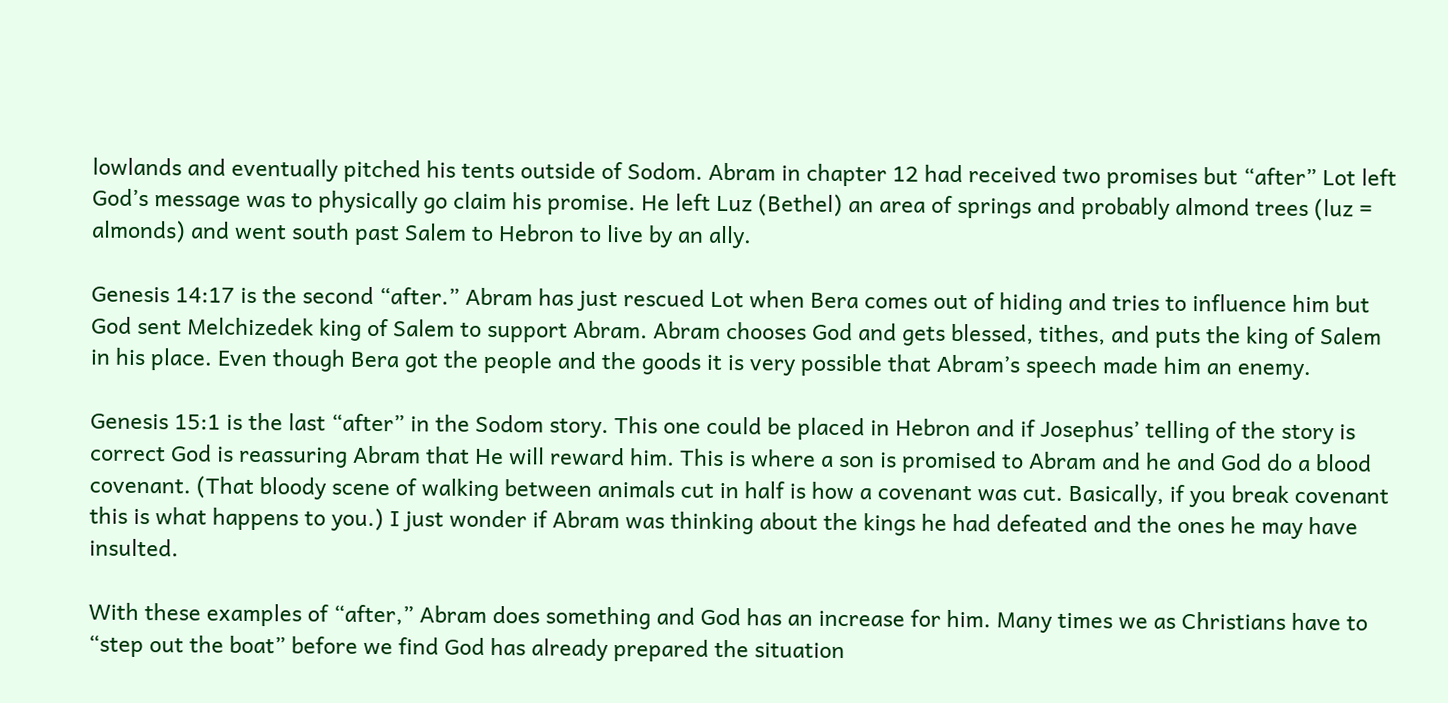lowlands and eventually pitched his tents outside of Sodom. Abram in chapter 12 had received two promises but “after” Lot left God’s message was to physically go claim his promise. He left Luz (Bethel) an area of springs and probably almond trees (luz = almonds) and went south past Salem to Hebron to live by an ally.

Genesis 14:17 is the second “after.” Abram has just rescued Lot when Bera comes out of hiding and tries to influence him but God sent Melchizedek king of Salem to support Abram. Abram chooses God and gets blessed, tithes, and puts the king of Salem in his place. Even though Bera got the people and the goods it is very possible that Abram’s speech made him an enemy.

Genesis 15:1 is the last “after” in the Sodom story. This one could be placed in Hebron and if Josephus’ telling of the story is correct God is reassuring Abram that He will reward him. This is where a son is promised to Abram and he and God do a blood covenant. (That bloody scene of walking between animals cut in half is how a covenant was cut. Basically, if you break covenant this is what happens to you.) I just wonder if Abram was thinking about the kings he had defeated and the ones he may have insulted.

With these examples of “after,” Abram does something and God has an increase for him. Many times we as Christians have to “step out the boat” before we find God has already prepared the situation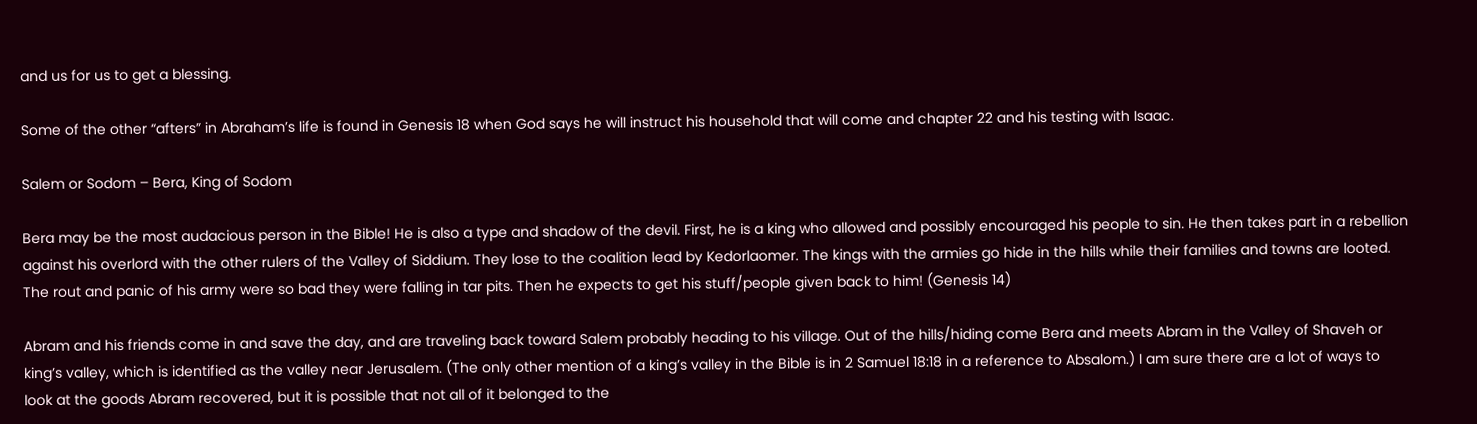and us for us to get a blessing.

Some of the other “afters” in Abraham’s life is found in Genesis 18 when God says he will instruct his household that will come and chapter 22 and his testing with Isaac.

Salem or Sodom – Bera, King of Sodom

Bera may be the most audacious person in the Bible! He is also a type and shadow of the devil. First, he is a king who allowed and possibly encouraged his people to sin. He then takes part in a rebellion against his overlord with the other rulers of the Valley of Siddium. They lose to the coalition lead by Kedorlaomer. The kings with the armies go hide in the hills while their families and towns are looted. The rout and panic of his army were so bad they were falling in tar pits. Then he expects to get his stuff/people given back to him! (Genesis 14)

Abram and his friends come in and save the day, and are traveling back toward Salem probably heading to his village. Out of the hills/hiding come Bera and meets Abram in the Valley of Shaveh or king’s valley, which is identified as the valley near Jerusalem. (The only other mention of a king’s valley in the Bible is in 2 Samuel 18:18 in a reference to Absalom.) I am sure there are a lot of ways to look at the goods Abram recovered, but it is possible that not all of it belonged to the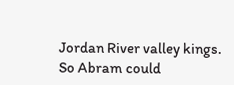Jordan River valley kings. So Abram could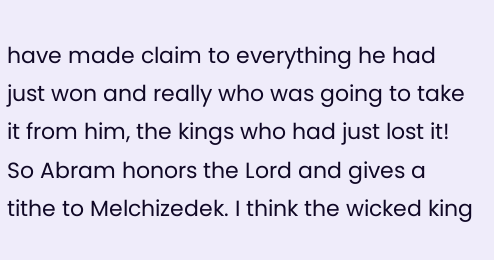have made claim to everything he had just won and really who was going to take it from him, the kings who had just lost it! So Abram honors the Lord and gives a tithe to Melchizedek. I think the wicked king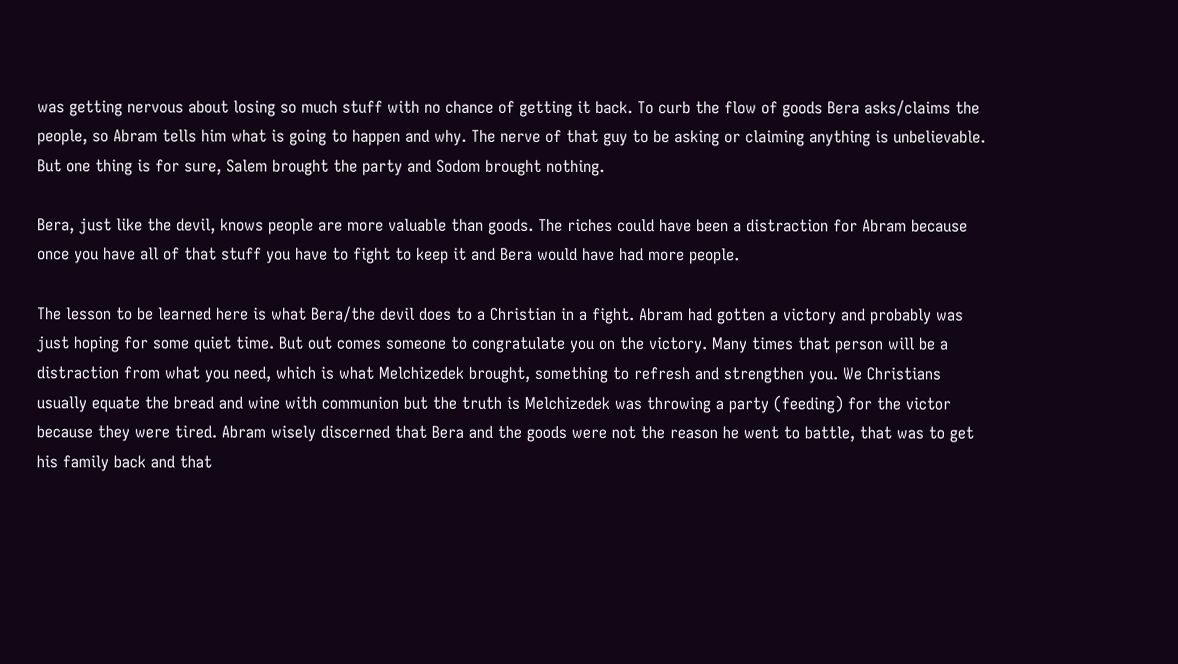was getting nervous about losing so much stuff with no chance of getting it back. To curb the flow of goods Bera asks/claims the people, so Abram tells him what is going to happen and why. The nerve of that guy to be asking or claiming anything is unbelievable. But one thing is for sure, Salem brought the party and Sodom brought nothing.

Bera, just like the devil, knows people are more valuable than goods. The riches could have been a distraction for Abram because once you have all of that stuff you have to fight to keep it and Bera would have had more people.

The lesson to be learned here is what Bera/the devil does to a Christian in a fight. Abram had gotten a victory and probably was just hoping for some quiet time. But out comes someone to congratulate you on the victory. Many times that person will be a distraction from what you need, which is what Melchizedek brought, something to refresh and strengthen you. We Christians usually equate the bread and wine with communion but the truth is Melchizedek was throwing a party (feeding) for the victor because they were tired. Abram wisely discerned that Bera and the goods were not the reason he went to battle, that was to get his family back and that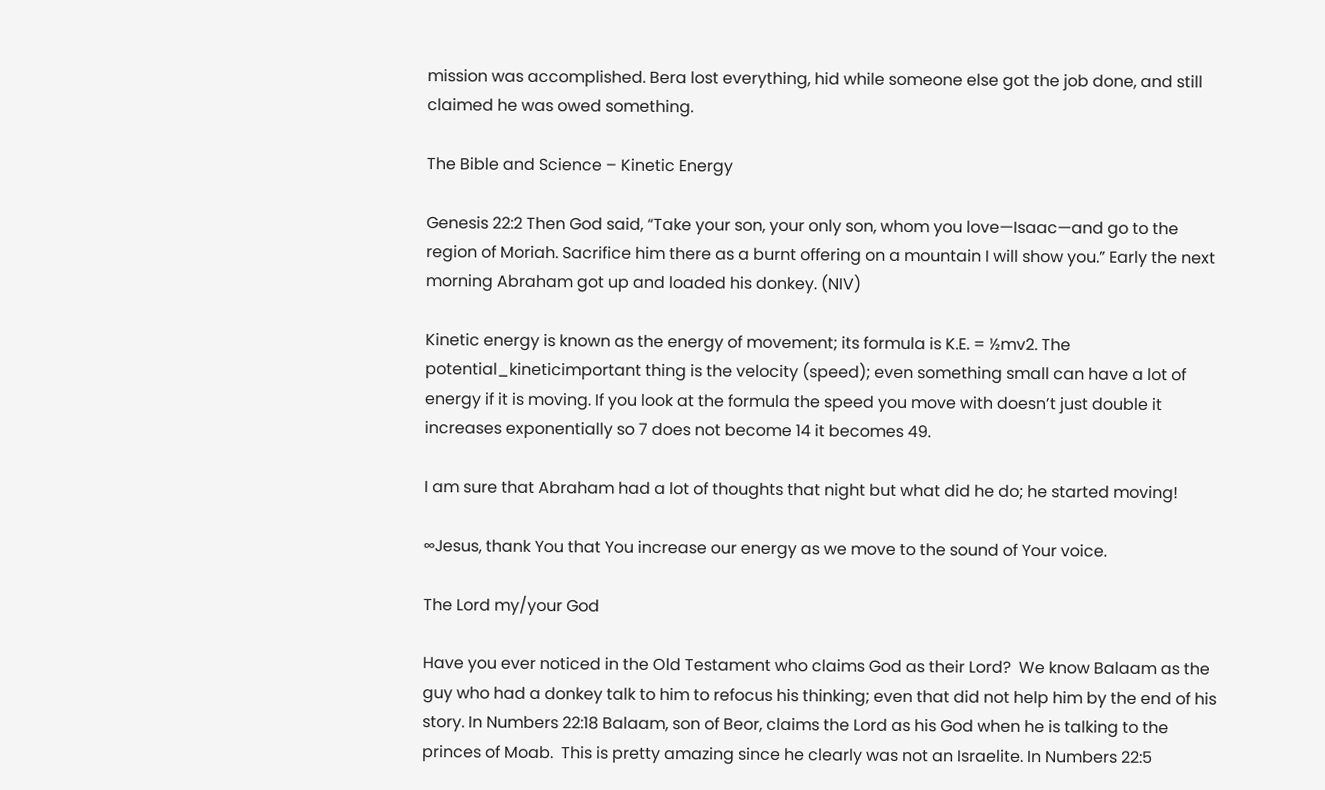mission was accomplished. Bera lost everything, hid while someone else got the job done, and still claimed he was owed something.

The Bible and Science – Kinetic Energy

Genesis 22:2 Then God said, “Take your son, your only son, whom you love—Isaac—and go to the region of Moriah. Sacrifice him there as a burnt offering on a mountain I will show you.” Early the next morning Abraham got up and loaded his donkey. (NIV)

Kinetic energy is known as the energy of movement; its formula is K.E. = ½mv2. The potential_kineticimportant thing is the velocity (speed); even something small can have a lot of energy if it is moving. If you look at the formula the speed you move with doesn’t just double it increases exponentially so 7 does not become 14 it becomes 49.

I am sure that Abraham had a lot of thoughts that night but what did he do; he started moving!

∞Jesus, thank You that You increase our energy as we move to the sound of Your voice.

The Lord my/your God

Have you ever noticed in the Old Testament who claims God as their Lord?  We know Balaam as the guy who had a donkey talk to him to refocus his thinking; even that did not help him by the end of his story. In Numbers 22:18 Balaam, son of Beor, claims the Lord as his God when he is talking to the princes of Moab.  This is pretty amazing since he clearly was not an Israelite. In Numbers 22:5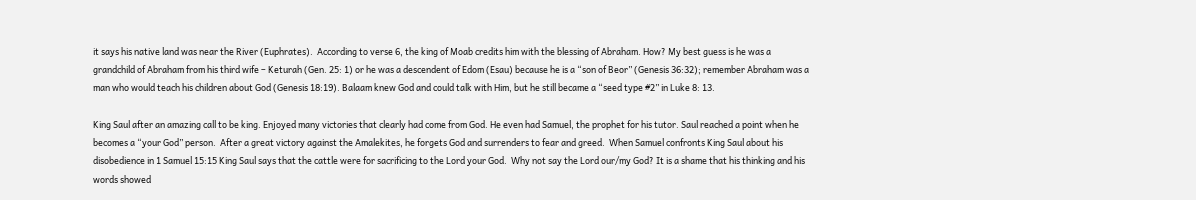it says his native land was near the River (Euphrates).  According to verse 6, the king of Moab credits him with the blessing of Abraham. How? My best guess is he was a grandchild of Abraham from his third wife – Keturah (Gen. 25: 1) or he was a descendent of Edom (Esau) because he is a “son of Beor” (Genesis 36:32); remember Abraham was a man who would teach his children about God (Genesis 18:19). Balaam knew God and could talk with Him, but he still became a “seed type #2” in Luke 8: 13.

King Saul after an amazing call to be king. Enjoyed many victories that clearly had come from God. He even had Samuel, the prophet for his tutor. Saul reached a point when he becomes a “your God” person.  After a great victory against the Amalekites, he forgets God and surrenders to fear and greed.  When Samuel confronts King Saul about his disobedience in 1 Samuel 15:15 King Saul says that the cattle were for sacrificing to the Lord your God.  Why not say the Lord our/my God? It is a shame that his thinking and his words showed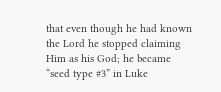that even though he had known the Lord he stopped claiming Him as his God; he became “seed type #3” in Luke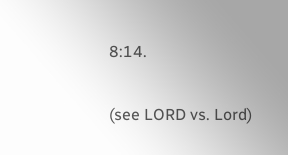8:14.

(see LORD vs. Lord)